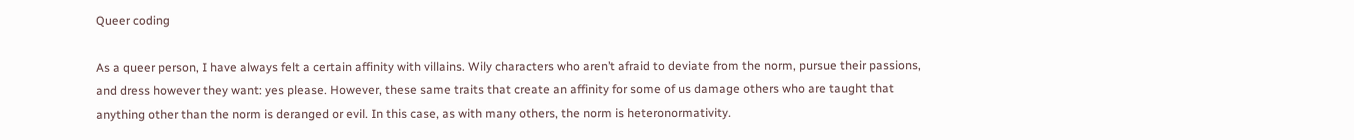Queer coding

As a queer person, I have always felt a certain affinity with villains. Wily characters who aren’t afraid to deviate from the norm, pursue their passions, and dress however they want: yes please. However, these same traits that create an affinity for some of us damage others who are taught that anything other than the norm is deranged or evil. In this case, as with many others, the norm is heteronormativity.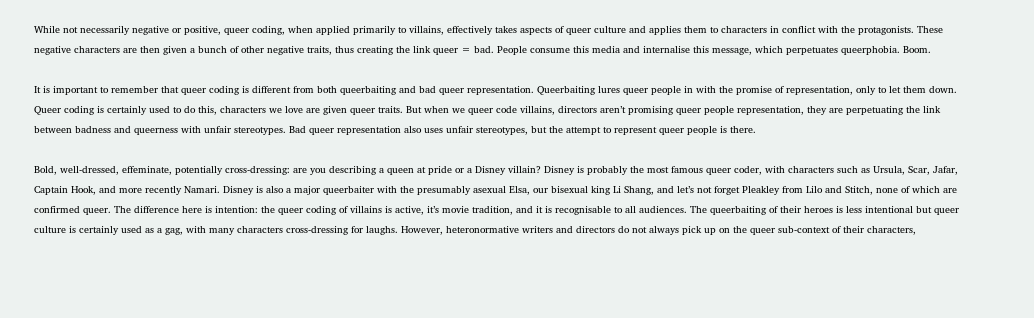While not necessarily negative or positive, queer coding, when applied primarily to villains, effectively takes aspects of queer culture and applies them to characters in conflict with the protagonists. These negative characters are then given a bunch of other negative traits, thus creating the link queer = bad. People consume this media and internalise this message, which perpetuates queerphobia. Boom.

It is important to remember that queer coding is different from both queerbaiting and bad queer representation. Queerbaiting lures queer people in with the promise of representation, only to let them down. Queer coding is certainly used to do this, characters we love are given queer traits. But when we queer code villains, directors aren’t promising queer people representation, they are perpetuating the link between badness and queerness with unfair stereotypes. Bad queer representation also uses unfair stereotypes, but the attempt to represent queer people is there.

Bold, well-dressed, effeminate, potentially cross-dressing: are you describing a queen at pride or a Disney villain? Disney is probably the most famous queer coder, with characters such as Ursula, Scar, Jafar, Captain Hook, and more recently Namari. Disney is also a major queerbaiter with the presumably asexual Elsa, our bisexual king Li Shang, and let’s not forget Pleakley from Lilo and Stitch, none of which are confirmed queer. The difference here is intention: the queer coding of villains is active, it’s movie tradition, and it is recognisable to all audiences. The queerbaiting of their heroes is less intentional but queer culture is certainly used as a gag, with many characters cross-dressing for laughs. However, heteronormative writers and directors do not always pick up on the queer sub-context of their characters,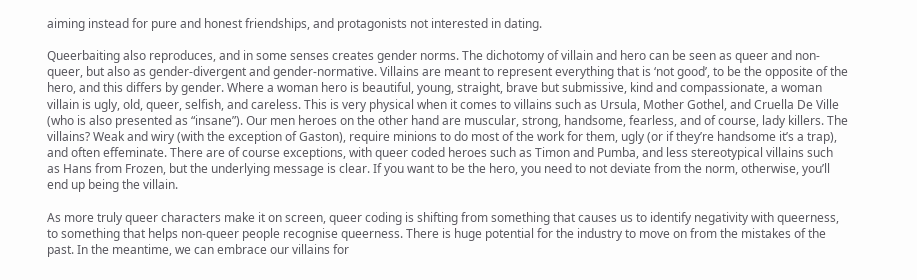aiming instead for pure and honest friendships, and protagonists not interested in dating.

Queerbaiting also reproduces, and in some senses creates gender norms. The dichotomy of villain and hero can be seen as queer and non-queer, but also as gender-divergent and gender-normative. Villains are meant to represent everything that is ‘not good’, to be the opposite of the hero, and this differs by gender. Where a woman hero is beautiful, young, straight, brave but submissive, kind and compassionate, a woman villain is ugly, old, queer, selfish, and careless. This is very physical when it comes to villains such as Ursula, Mother Gothel, and Cruella De Ville (who is also presented as “insane”). Our men heroes on the other hand are muscular, strong, handsome, fearless, and of course, lady killers. The villains? Weak and wiry (with the exception of Gaston), require minions to do most of the work for them, ugly (or if they’re handsome it’s a trap), and often effeminate. There are of course exceptions, with queer coded heroes such as Timon and Pumba, and less stereotypical villains such as Hans from Frozen, but the underlying message is clear. If you want to be the hero, you need to not deviate from the norm, otherwise, you’ll end up being the villain.

As more truly queer characters make it on screen, queer coding is shifting from something that causes us to identify negativity with queerness, to something that helps non-queer people recognise queerness. There is huge potential for the industry to move on from the mistakes of the past. In the meantime, we can embrace our villains for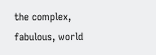the complex, fabulous, world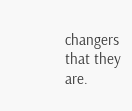changers that they are.